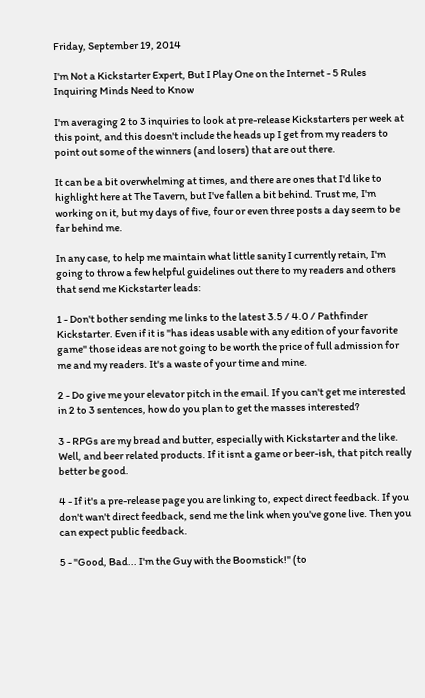Friday, September 19, 2014

I'm Not a Kickstarter Expert, But I Play One on the Internet - 5 Rules Inquiring Minds Need to Know

I'm averaging 2 to 3 inquiries to look at pre-release Kickstarters per week at this point, and this doesn't include the heads up I get from my readers to point out some of the winners (and losers) that are out there.

It can be a bit overwhelming at times, and there are ones that I'd like to highlight here at The Tavern, but I've fallen a bit behind. Trust me, I'm working on it, but my days of five, four or even three posts a day seem to be far behind me.

In any case, to help me maintain what little sanity I currently retain, I'm going to throw a few helpful guidelines out there to my readers and others that send me Kickstarter leads:

1 - Don't bother sending me links to the latest 3.5 / 4.0 / Pathfinder Kickstarter. Even if it is "has ideas usable with any edition of your favorite game" those ideas are not going to be worth the price of full admission for me and my readers. It's a waste of your time and mine.

2 - Do give me your elevator pitch in the email. If you can't get me interested in 2 to 3 sentences, how do you plan to get the masses interested?

3 - RPGs are my bread and butter, especially with Kickstarter and the like. Well, and beer related products. If it isnt a game or beer-ish, that pitch really better be good.

4 - If it's a pre-release page you are linking to, expect direct feedback. If you don't wan't direct feedback, send me the link when you've gone live. Then you can expect public feedback.

5 - "Good, Bad... I'm the Guy with the Boomstick!" (to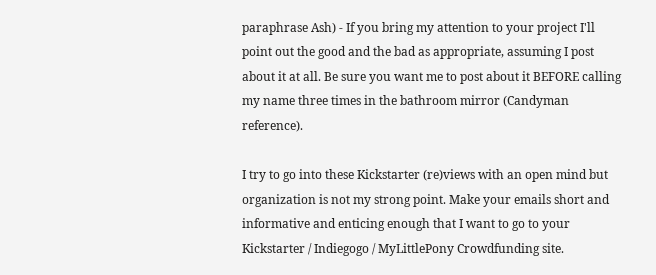paraphrase Ash) - If you bring my attention to your project I'll point out the good and the bad as appropriate, assuming I post about it at all. Be sure you want me to post about it BEFORE calling my name three times in the bathroom mirror (Candyman reference).

I try to go into these Kickstarter (re)views with an open mind but organization is not my strong point. Make your emails short and informative and enticing enough that I want to go to your Kickstarter / Indiegogo / MyLittlePony Crowdfunding site.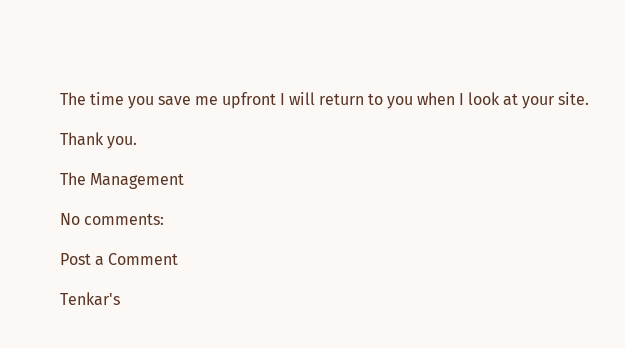The time you save me upfront I will return to you when I look at your site.

Thank you.

The Management

No comments:

Post a Comment

Tenkar's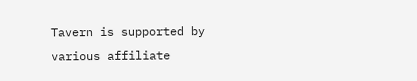Tavern is supported by various affiliate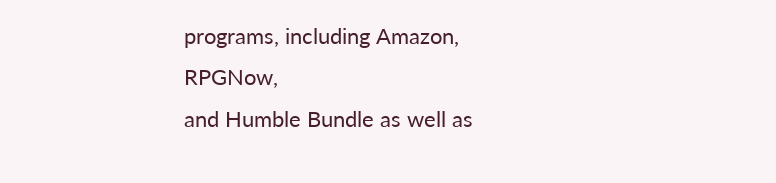programs, including Amazon, RPGNow,
and Humble Bundle as well as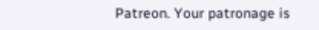Patreon. Your patronage is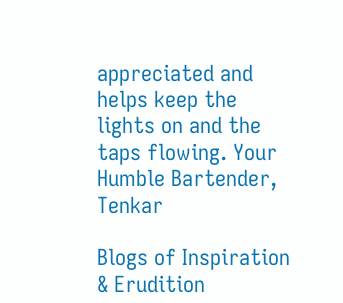appreciated and helps keep the
lights on and the taps flowing. Your Humble Bartender, Tenkar

Blogs of Inspiration & Erudition